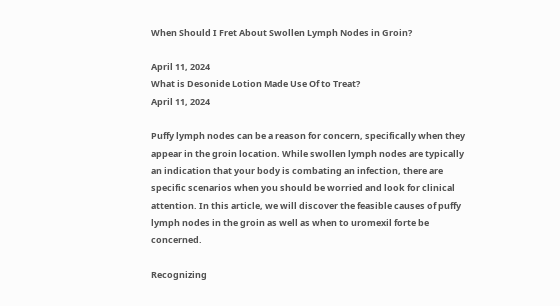When Should I Fret About Swollen Lymph Nodes in Groin?

April 11, 2024
What is Desonide Lotion Made Use Of to Treat?
April 11, 2024

Puffy lymph nodes can be a reason for concern, specifically when they appear in the groin location. While swollen lymph nodes are typically an indication that your body is combating an infection, there are specific scenarios when you should be worried and look for clinical attention. In this article, we will discover the feasible causes of puffy lymph nodes in the groin as well as when to uromexil forte be concerned.

Recognizing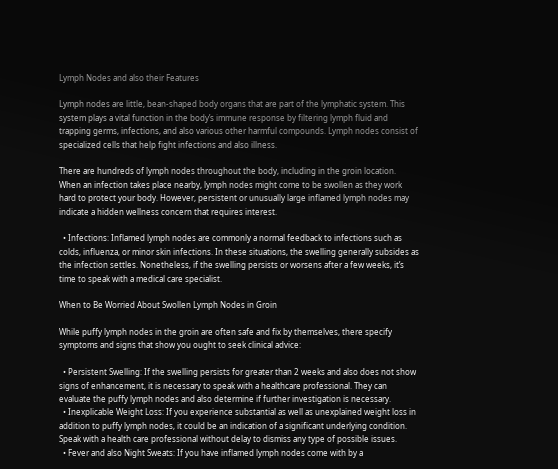Lymph Nodes and also their Features

Lymph nodes are little, bean-shaped body organs that are part of the lymphatic system. This system plays a vital function in the body’s immune response by filtering lymph fluid and trapping germs, infections, and also various other harmful compounds. Lymph nodes consist of specialized cells that help fight infections and also illness.

There are hundreds of lymph nodes throughout the body, including in the groin location. When an infection takes place nearby, lymph nodes might come to be swollen as they work hard to protect your body. However, persistent or unusually large inflamed lymph nodes may indicate a hidden wellness concern that requires interest.

  • Infections: Inflamed lymph nodes are commonly a normal feedback to infections such as colds, influenza, or minor skin infections. In these situations, the swelling generally subsides as the infection settles. Nonetheless, if the swelling persists or worsens after a few weeks, it’s time to speak with a medical care specialist.

When to Be Worried About Swollen Lymph Nodes in Groin

While puffy lymph nodes in the groin are often safe and fix by themselves, there specify symptoms and signs that show you ought to seek clinical advice:

  • Persistent Swelling: If the swelling persists for greater than 2 weeks and also does not show signs of enhancement, it is necessary to speak with a healthcare professional. They can evaluate the puffy lymph nodes and also determine if further investigation is necessary.
  • Inexplicable Weight Loss: If you experience substantial as well as unexplained weight loss in addition to puffy lymph nodes, it could be an indication of a significant underlying condition. Speak with a health care professional without delay to dismiss any type of possible issues.
  • Fever and also Night Sweats: If you have inflamed lymph nodes come with by a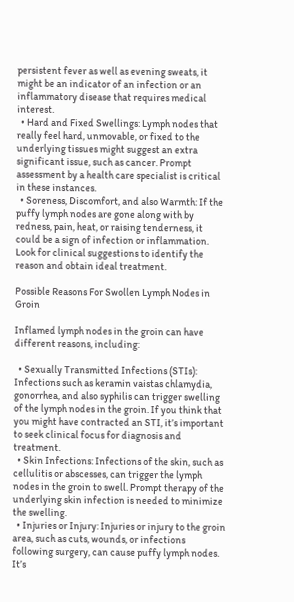persistent fever as well as evening sweats, it might be an indicator of an infection or an inflammatory disease that requires medical interest.
  • Hard and Fixed Swellings: Lymph nodes that really feel hard, unmovable, or fixed to the underlying tissues might suggest an extra significant issue, such as cancer. Prompt assessment by a health care specialist is critical in these instances.
  • Soreness, Discomfort, and also Warmth: If the puffy lymph nodes are gone along with by redness, pain, heat, or raising tenderness, it could be a sign of infection or inflammation. Look for clinical suggestions to identify the reason and obtain ideal treatment.

Possible Reasons For Swollen Lymph Nodes in Groin

Inflamed lymph nodes in the groin can have different reasons, including:

  • Sexually Transmitted Infections (STIs): Infections such as keramin vaistas chlamydia, gonorrhea, and also syphilis can trigger swelling of the lymph nodes in the groin. If you think that you might have contracted an STI, it’s important to seek clinical focus for diagnosis and treatment.
  • Skin Infections: Infections of the skin, such as cellulitis or abscesses, can trigger the lymph nodes in the groin to swell. Prompt therapy of the underlying skin infection is needed to minimize the swelling.
  • Injuries or Injury: Injuries or injury to the groin area, such as cuts, wounds, or infections following surgery, can cause puffy lymph nodes. It’s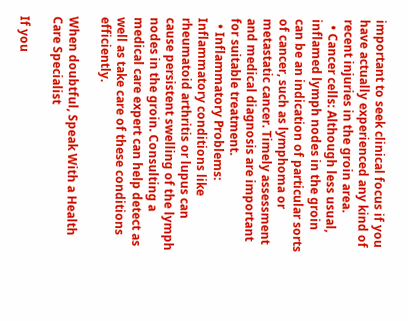important to seek clinical focus if you have actually experienced any kind of recent injuries in the groin area.
  • Cancer cells: Although less usual, inflamed lymph nodes in the groin can be an indication of particular sorts of cancer, such as lymphoma or metastatic cancer. Timely assessment and medical diagnosis are important for suitable treatment.
  • Inflammatory Problems: Inflammatory conditions like rheumatoid arthritis or lupus can cause persistent swelling of the lymph nodes in the groin. Consulting a medical care expert can help detect as well as take care of these conditions efficiently.

When doubtful, Speak With a Health Care Specialist

If you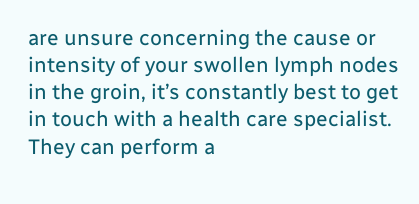are unsure concerning the cause or intensity of your swollen lymph nodes in the groin, it’s constantly best to get in touch with a health care specialist. They can perform a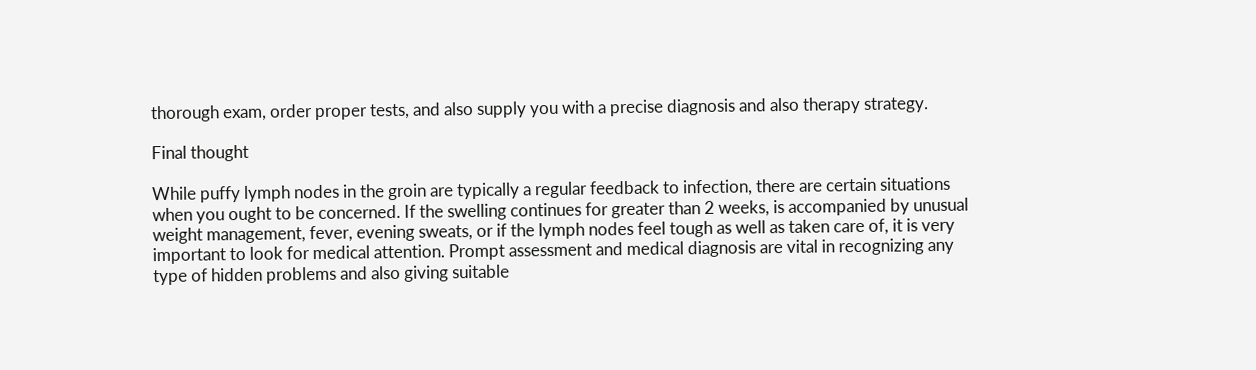thorough exam, order proper tests, and also supply you with a precise diagnosis and also therapy strategy.

Final thought

While puffy lymph nodes in the groin are typically a regular feedback to infection, there are certain situations when you ought to be concerned. If the swelling continues for greater than 2 weeks, is accompanied by unusual weight management, fever, evening sweats, or if the lymph nodes feel tough as well as taken care of, it is very important to look for medical attention. Prompt assessment and medical diagnosis are vital in recognizing any type of hidden problems and also giving suitable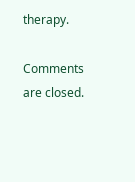therapy.

Comments are closed.